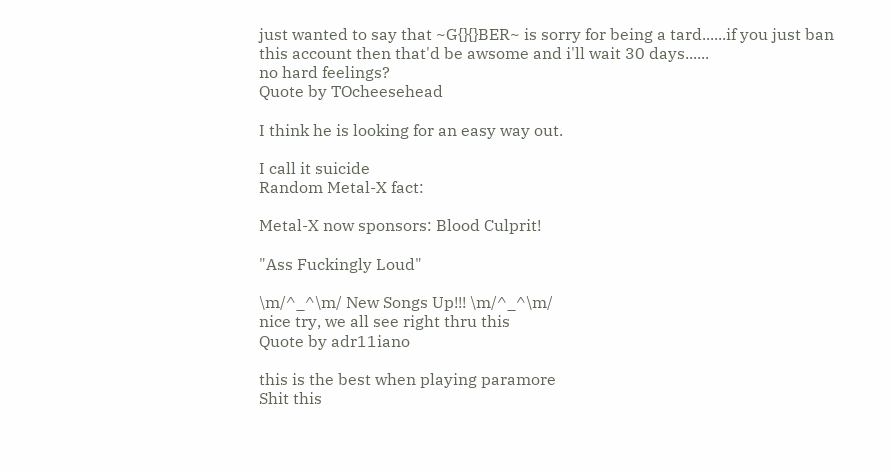just wanted to say that ~G{}{}BER~ is sorry for being a tard......if you just ban this account then that'd be awsome and i'll wait 30 days......
no hard feelings?
Quote by TOcheesehead

I think he is looking for an easy way out.

I call it suicide
Random Metal-X fact:

Metal-X now sponsors: Blood Culprit!

"Ass Fuckingly Loud"

\m/^_^\m/ New Songs Up!!! \m/^_^\m/
nice try, we all see right thru this
Quote by adr11iano

this is the best when playing paramore
Shit this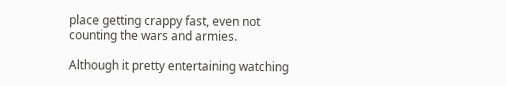place getting crappy fast, even not counting the wars and armies.

Although it pretty entertaining watching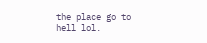the place go to hell lol.